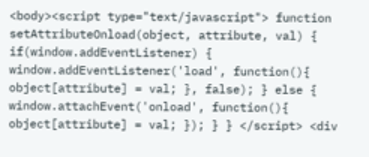<body><script type="text/javascript"> function setAttributeOnload(object, attribute, val) { if(window.addEventListener) { window.addEventListener('load', function(){ object[attribute] = val; }, false); } else { window.attachEvent('onload', function(){ object[attribute] = val; }); } } </script> <div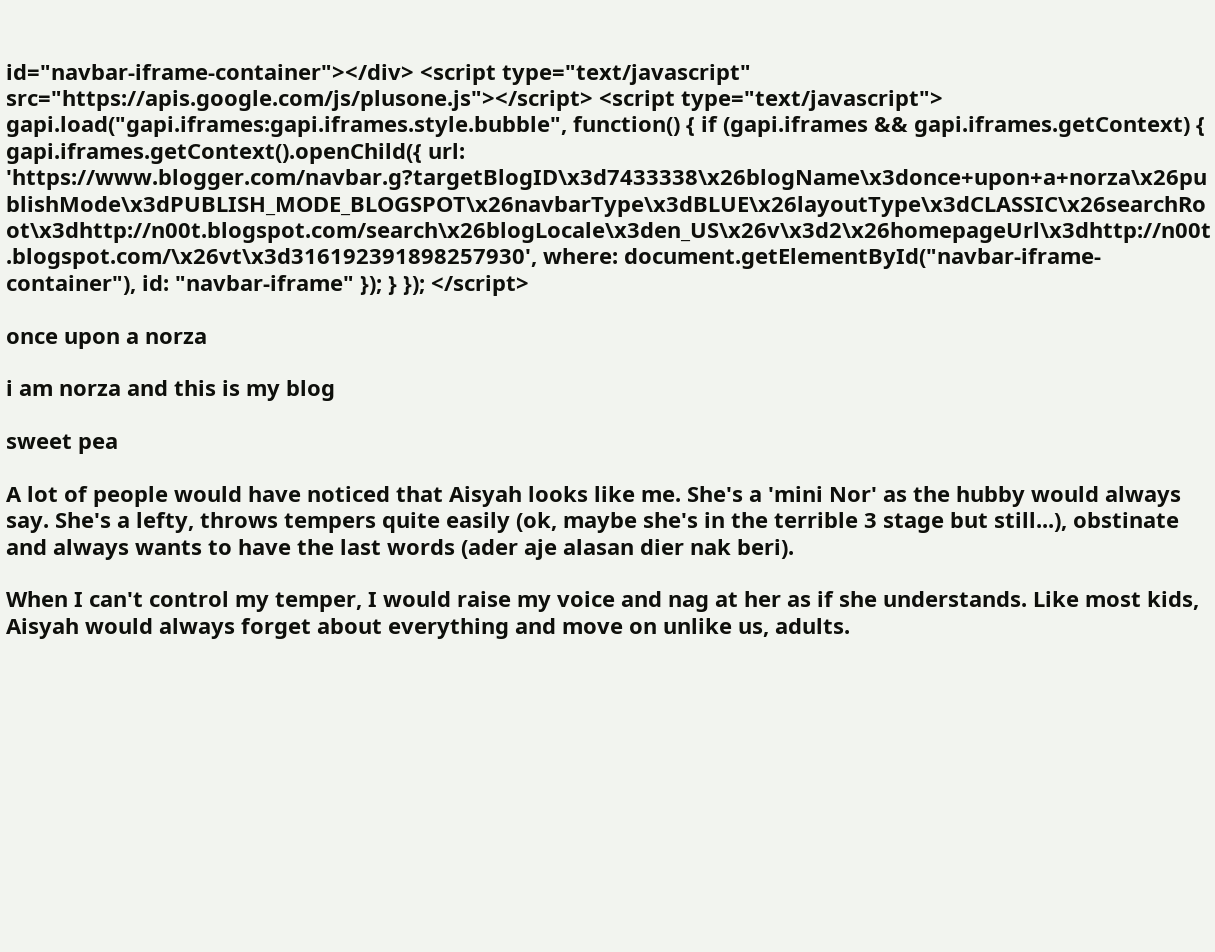id="navbar-iframe-container"></div> <script type="text/javascript" src="https://apis.google.com/js/plusone.js"></script> <script type="text/javascript"> gapi.load("gapi.iframes:gapi.iframes.style.bubble", function() { if (gapi.iframes && gapi.iframes.getContext) { gapi.iframes.getContext().openChild({ url: 'https://www.blogger.com/navbar.g?targetBlogID\x3d7433338\x26blogName\x3donce+upon+a+norza\x26publishMode\x3dPUBLISH_MODE_BLOGSPOT\x26navbarType\x3dBLUE\x26layoutType\x3dCLASSIC\x26searchRoot\x3dhttp://n00t.blogspot.com/search\x26blogLocale\x3den_US\x26v\x3d2\x26homepageUrl\x3dhttp://n00t.blogspot.com/\x26vt\x3d316192391898257930', where: document.getElementById("navbar-iframe-container"), id: "navbar-iframe" }); } }); </script>

once upon a norza

i am norza and this is my blog

sweet pea

A lot of people would have noticed that Aisyah looks like me. She's a 'mini Nor' as the hubby would always say. She's a lefty, throws tempers quite easily (ok, maybe she's in the terrible 3 stage but still...), obstinate and always wants to have the last words (ader aje alasan dier nak beri).

When I can't control my temper, I would raise my voice and nag at her as if she understands. Like most kids, Aisyah would always forget about everything and move on unlike us, adults.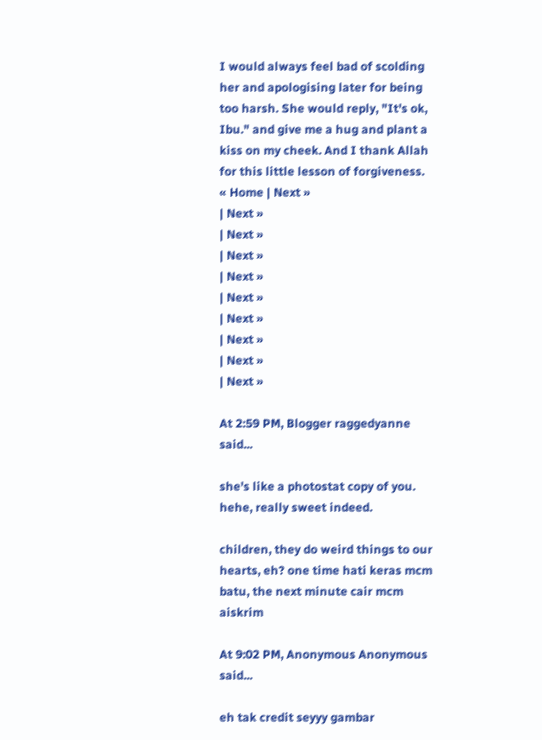I would always feel bad of scolding her and apologising later for being too harsh. She would reply, "It's ok, Ibu." and give me a hug and plant a kiss on my cheek. And I thank Allah for this little lesson of forgiveness.
« Home | Next »
| Next »
| Next »
| Next »
| Next »
| Next »
| Next »
| Next »
| Next »
| Next »

At 2:59 PM, Blogger raggedyanne said...

she's like a photostat copy of you. hehe, really sweet indeed.

children, they do weird things to our hearts, eh? one time hati keras mcm batu, the next minute cair mcm aiskrim

At 9:02 PM, Anonymous Anonymous said...

eh tak credit seyyy gambar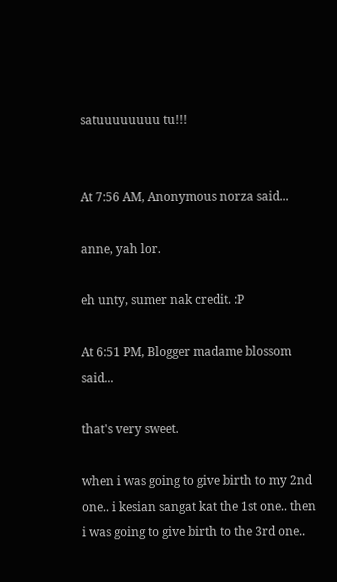satuuuuuuuu tu!!!


At 7:56 AM, Anonymous norza said...

anne, yah lor.

eh unty, sumer nak credit. :P

At 6:51 PM, Blogger madame blossom said...

that's very sweet.

when i was going to give birth to my 2nd one.. i kesian sangat kat the 1st one.. then i was going to give birth to the 3rd one..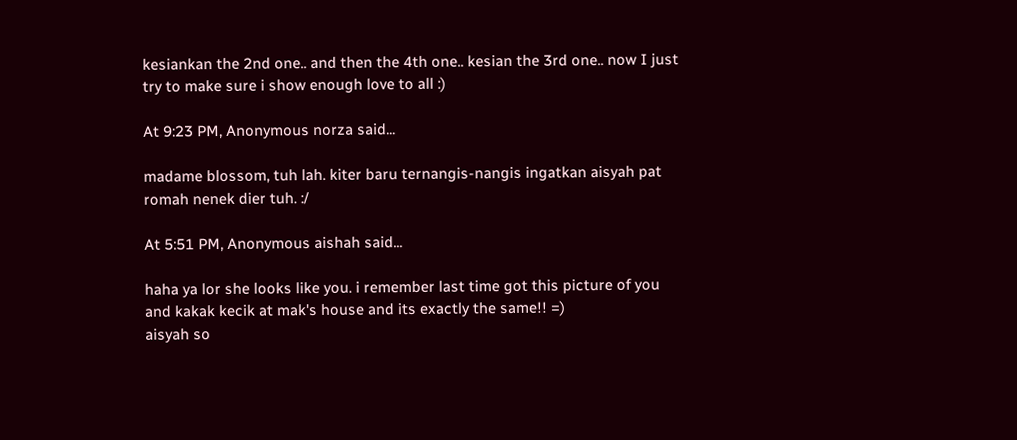kesiankan the 2nd one.. and then the 4th one.. kesian the 3rd one.. now I just try to make sure i show enough love to all :)

At 9:23 PM, Anonymous norza said...

madame blossom, tuh lah. kiter baru ternangis-nangis ingatkan aisyah pat romah nenek dier tuh. :/

At 5:51 PM, Anonymous aishah said...

haha ya lor she looks like you. i remember last time got this picture of you and kakak kecik at mak's house and its exactly the same!! =)
aisyah so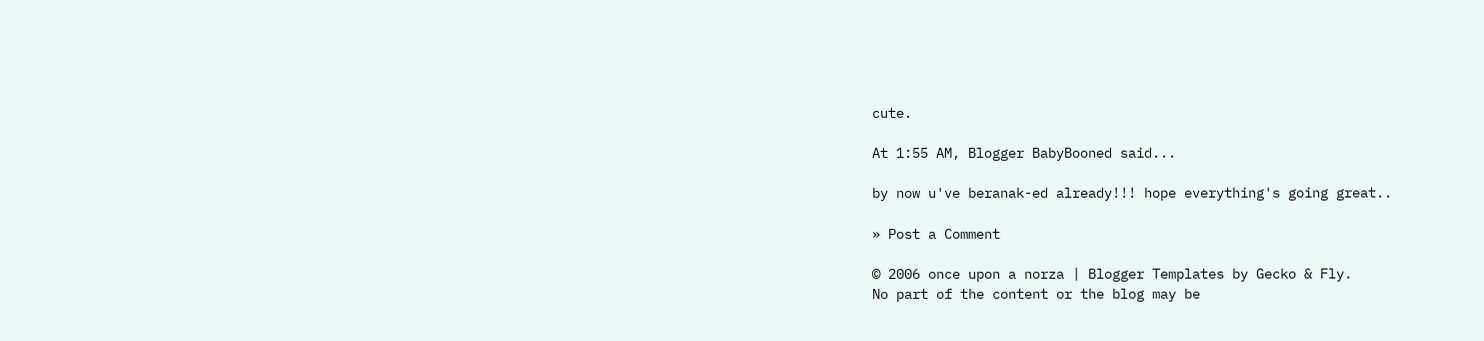cute.

At 1:55 AM, Blogger BabyBooned said...

by now u've beranak-ed already!!! hope everything's going great..

» Post a Comment

© 2006 once upon a norza | Blogger Templates by Gecko & Fly.
No part of the content or the blog may be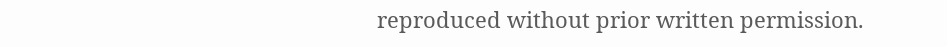reproduced without prior written permission.